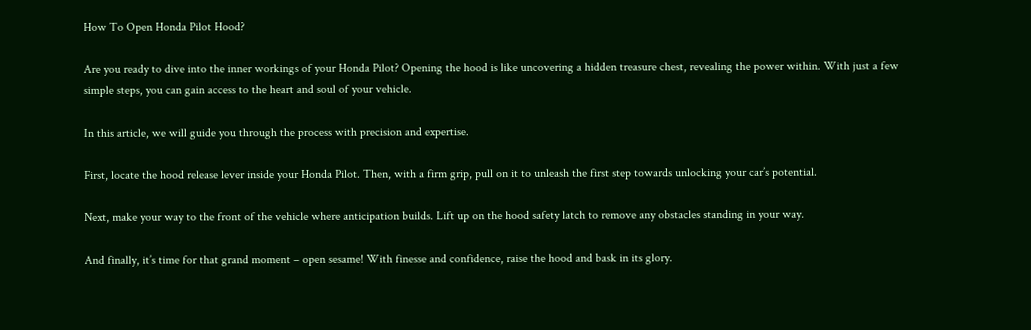How To Open Honda Pilot Hood?

Are you ready to dive into the inner workings of your Honda Pilot? Opening the hood is like uncovering a hidden treasure chest, revealing the power within. With just a few simple steps, you can gain access to the heart and soul of your vehicle.

In this article, we will guide you through the process with precision and expertise.

First, locate the hood release lever inside your Honda Pilot. Then, with a firm grip, pull on it to unleash the first step towards unlocking your car’s potential.

Next, make your way to the front of the vehicle where anticipation builds. Lift up on the hood safety latch to remove any obstacles standing in your way.

And finally, it’s time for that grand moment – open sesame! With finesse and confidence, raise the hood and bask in its glory.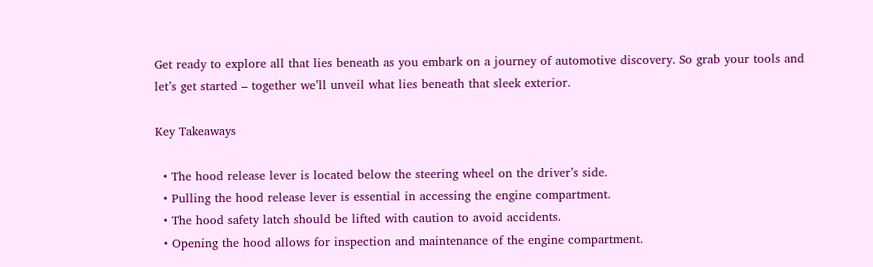Get ready to explore all that lies beneath as you embark on a journey of automotive discovery. So grab your tools and let’s get started – together we’ll unveil what lies beneath that sleek exterior.

Key Takeaways

  • The hood release lever is located below the steering wheel on the driver’s side.
  • Pulling the hood release lever is essential in accessing the engine compartment.
  • The hood safety latch should be lifted with caution to avoid accidents.
  • Opening the hood allows for inspection and maintenance of the engine compartment.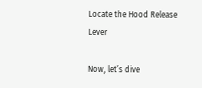Locate the Hood Release Lever

Now, let’s dive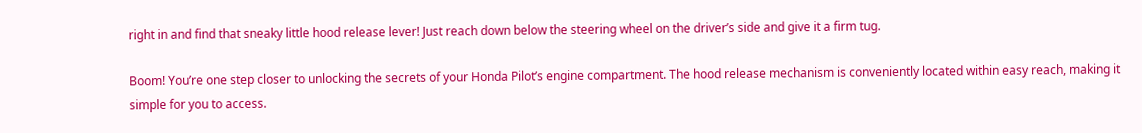right in and find that sneaky little hood release lever! Just reach down below the steering wheel on the driver’s side and give it a firm tug.

Boom! You’re one step closer to unlocking the secrets of your Honda Pilot’s engine compartment. The hood release mechanism is conveniently located within easy reach, making it simple for you to access.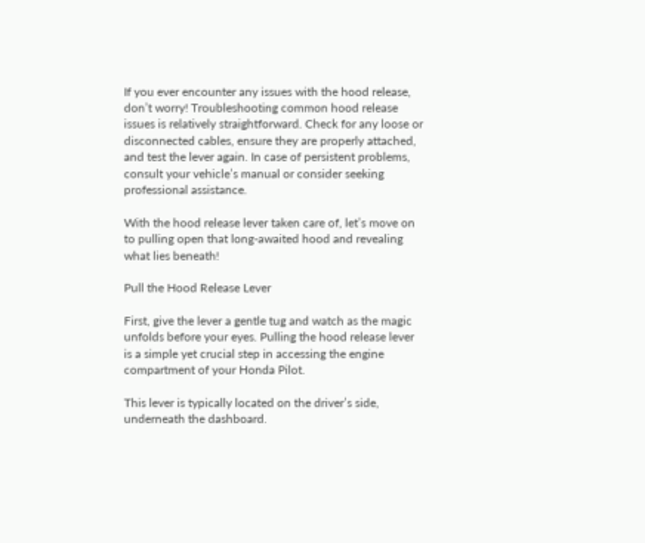If you ever encounter any issues with the hood release, don’t worry! Troubleshooting common hood release issues is relatively straightforward. Check for any loose or disconnected cables, ensure they are properly attached, and test the lever again. In case of persistent problems, consult your vehicle’s manual or consider seeking professional assistance.

With the hood release lever taken care of, let’s move on to pulling open that long-awaited hood and revealing what lies beneath!

Pull the Hood Release Lever

First, give the lever a gentle tug and watch as the magic unfolds before your eyes. Pulling the hood release lever is a simple yet crucial step in accessing the engine compartment of your Honda Pilot.

This lever is typically located on the driver’s side, underneath the dashboard.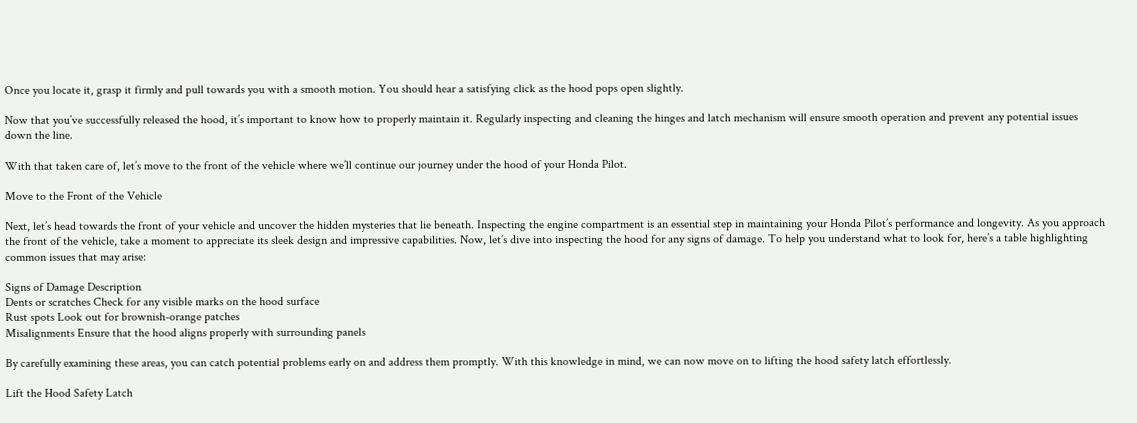Once you locate it, grasp it firmly and pull towards you with a smooth motion. You should hear a satisfying click as the hood pops open slightly.

Now that you’ve successfully released the hood, it’s important to know how to properly maintain it. Regularly inspecting and cleaning the hinges and latch mechanism will ensure smooth operation and prevent any potential issues down the line.

With that taken care of, let’s move to the front of the vehicle where we’ll continue our journey under the hood of your Honda Pilot.

Move to the Front of the Vehicle

Next, let’s head towards the front of your vehicle and uncover the hidden mysteries that lie beneath. Inspecting the engine compartment is an essential step in maintaining your Honda Pilot’s performance and longevity. As you approach the front of the vehicle, take a moment to appreciate its sleek design and impressive capabilities. Now, let’s dive into inspecting the hood for any signs of damage. To help you understand what to look for, here’s a table highlighting common issues that may arise:

Signs of Damage Description
Dents or scratches Check for any visible marks on the hood surface
Rust spots Look out for brownish-orange patches
Misalignments Ensure that the hood aligns properly with surrounding panels

By carefully examining these areas, you can catch potential problems early on and address them promptly. With this knowledge in mind, we can now move on to lifting the hood safety latch effortlessly.

Lift the Hood Safety Latch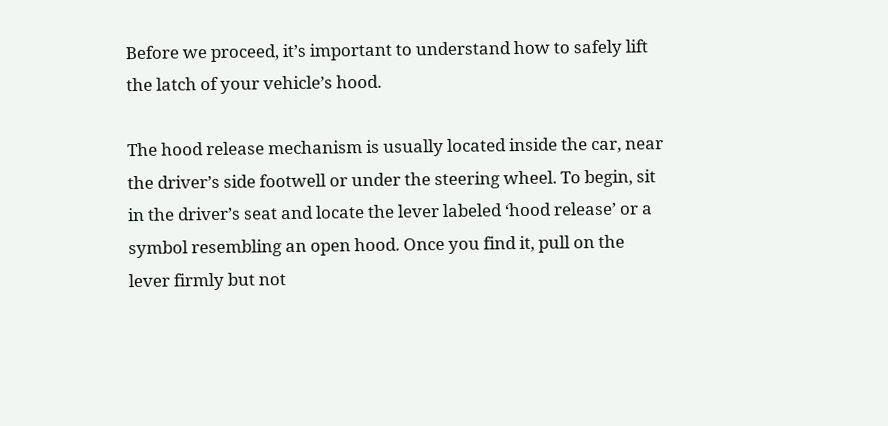Before we proceed, it’s important to understand how to safely lift the latch of your vehicle’s hood.

The hood release mechanism is usually located inside the car, near the driver’s side footwell or under the steering wheel. To begin, sit in the driver’s seat and locate the lever labeled ‘hood release’ or a symbol resembling an open hood. Once you find it, pull on the lever firmly but not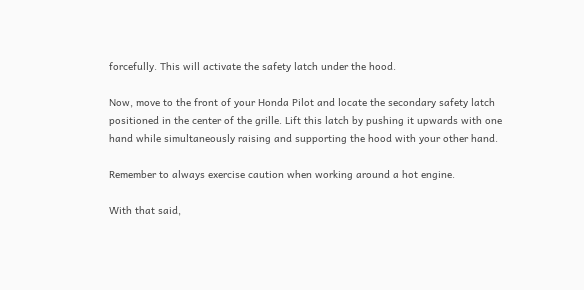forcefully. This will activate the safety latch under the hood.

Now, move to the front of your Honda Pilot and locate the secondary safety latch positioned in the center of the grille. Lift this latch by pushing it upwards with one hand while simultaneously raising and supporting the hood with your other hand.

Remember to always exercise caution when working around a hot engine.

With that said,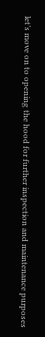let’s move on to opening the hood for further inspection and maintenance purposes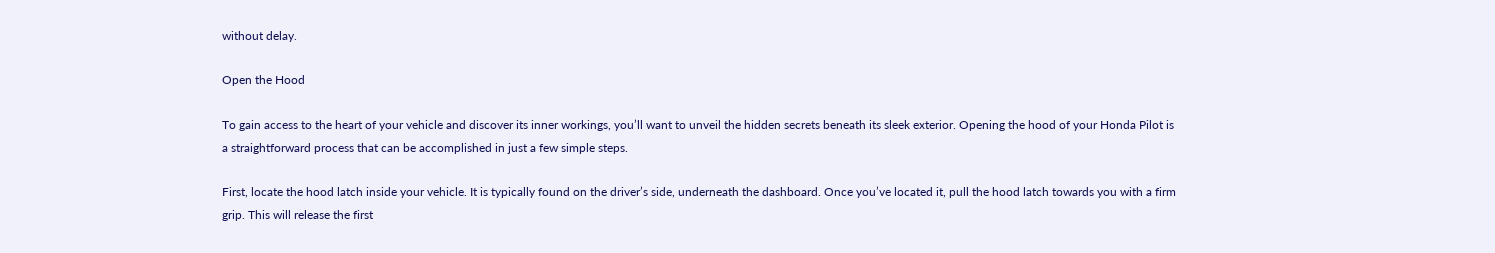without delay.

Open the Hood

To gain access to the heart of your vehicle and discover its inner workings, you’ll want to unveil the hidden secrets beneath its sleek exterior. Opening the hood of your Honda Pilot is a straightforward process that can be accomplished in just a few simple steps.

First, locate the hood latch inside your vehicle. It is typically found on the driver’s side, underneath the dashboard. Once you’ve located it, pull the hood latch towards you with a firm grip. This will release the first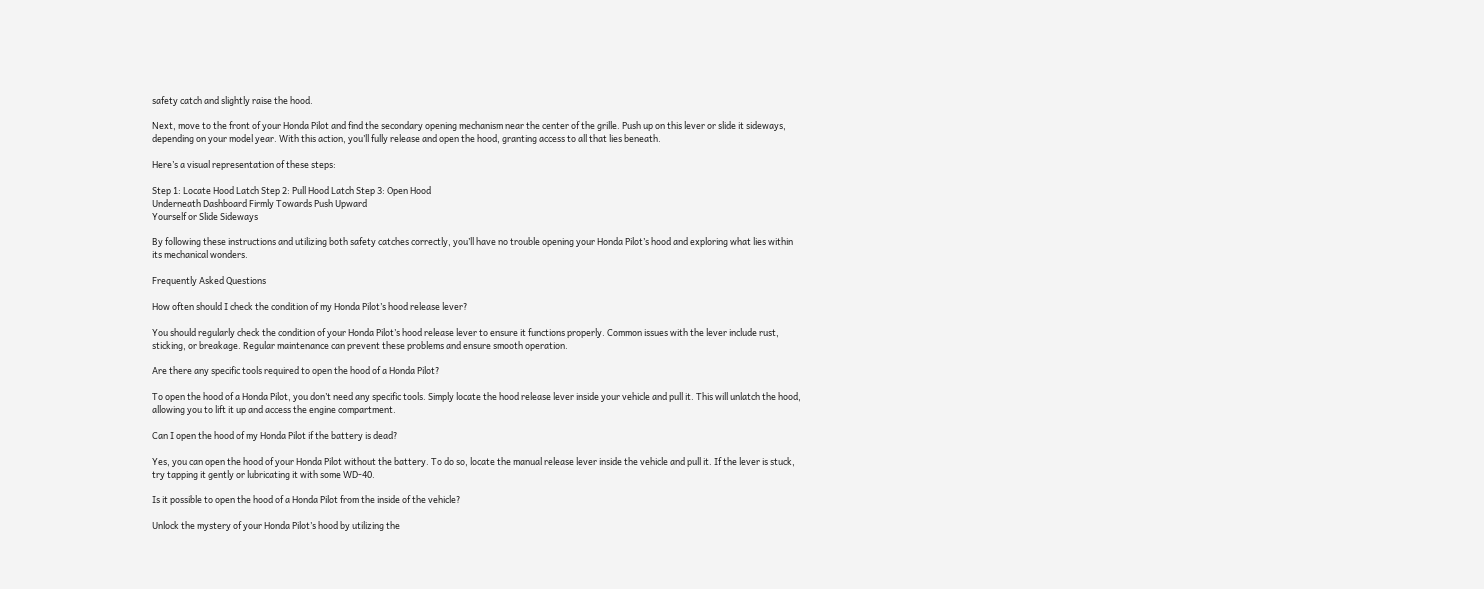safety catch and slightly raise the hood.

Next, move to the front of your Honda Pilot and find the secondary opening mechanism near the center of the grille. Push up on this lever or slide it sideways, depending on your model year. With this action, you’ll fully release and open the hood, granting access to all that lies beneath.

Here’s a visual representation of these steps:

Step 1: Locate Hood Latch Step 2: Pull Hood Latch Step 3: Open Hood
Underneath Dashboard Firmly Towards Push Upward
Yourself or Slide Sideways

By following these instructions and utilizing both safety catches correctly, you’ll have no trouble opening your Honda Pilot’s hood and exploring what lies within its mechanical wonders.

Frequently Asked Questions

How often should I check the condition of my Honda Pilot’s hood release lever?

You should regularly check the condition of your Honda Pilot’s hood release lever to ensure it functions properly. Common issues with the lever include rust, sticking, or breakage. Regular maintenance can prevent these problems and ensure smooth operation.

Are there any specific tools required to open the hood of a Honda Pilot?

To open the hood of a Honda Pilot, you don’t need any specific tools. Simply locate the hood release lever inside your vehicle and pull it. This will unlatch the hood, allowing you to lift it up and access the engine compartment.

Can I open the hood of my Honda Pilot if the battery is dead?

Yes, you can open the hood of your Honda Pilot without the battery. To do so, locate the manual release lever inside the vehicle and pull it. If the lever is stuck, try tapping it gently or lubricating it with some WD-40.

Is it possible to open the hood of a Honda Pilot from the inside of the vehicle?

Unlock the mystery of your Honda Pilot’s hood by utilizing the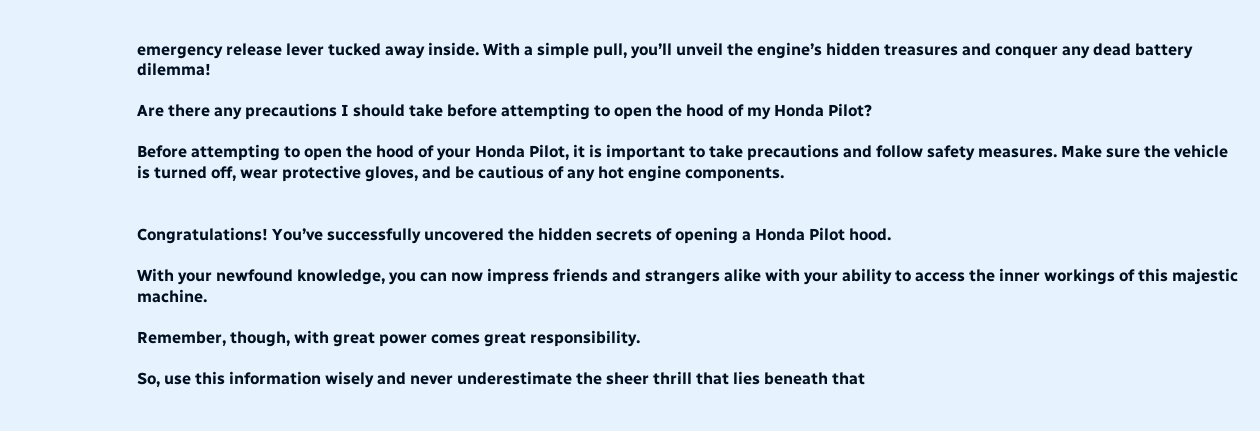emergency release lever tucked away inside. With a simple pull, you’ll unveil the engine’s hidden treasures and conquer any dead battery dilemma!

Are there any precautions I should take before attempting to open the hood of my Honda Pilot?

Before attempting to open the hood of your Honda Pilot, it is important to take precautions and follow safety measures. Make sure the vehicle is turned off, wear protective gloves, and be cautious of any hot engine components.


Congratulations! You’ve successfully uncovered the hidden secrets of opening a Honda Pilot hood.

With your newfound knowledge, you can now impress friends and strangers alike with your ability to access the inner workings of this majestic machine.

Remember, though, with great power comes great responsibility.

So, use this information wisely and never underestimate the sheer thrill that lies beneath that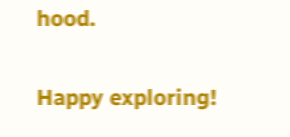hood.

Happy exploring!